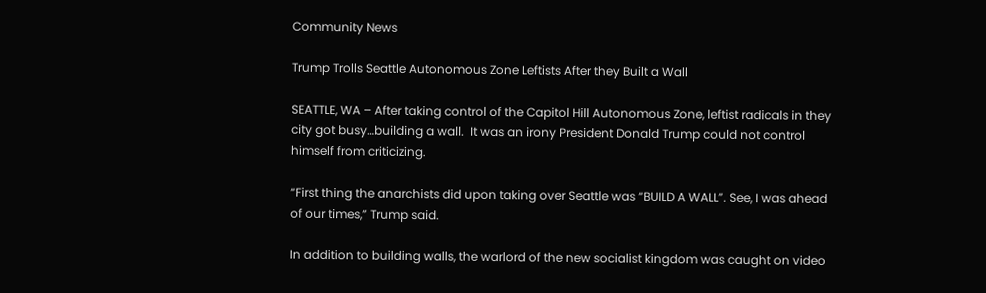Community News

Trump Trolls Seattle Autonomous Zone Leftists After they Built a Wall

SEATTLE, WA – After taking control of the Capitol Hill Autonomous Zone, leftist radicals in they city got busy…building a wall.  It was an irony President Donald Trump could not control himself from criticizing.

“First thing the anarchists did upon taking over Seattle was “BUILD A WALL”. See, I was ahead of our times,” Trump said.

In addition to building walls, the warlord of the new socialist kingdom was caught on video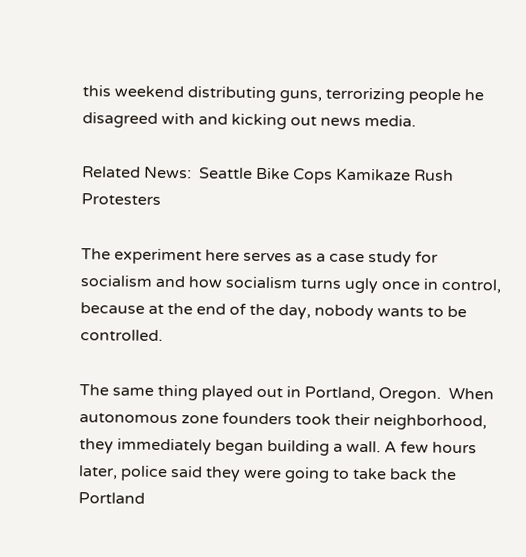this weekend distributing guns, terrorizing people he disagreed with and kicking out news media.

Related News:  Seattle Bike Cops Kamikaze Rush Protesters

The experiment here serves as a case study for socialism and how socialism turns ugly once in control, because at the end of the day, nobody wants to be controlled.

The same thing played out in Portland, Oregon.  When autonomous zone founders took their neighborhood, they immediately began building a wall. A few hours later, police said they were going to take back the Portland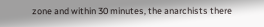zone and within 30 minutes, the anarchists there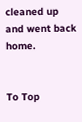cleaned up and went back home.


To Top